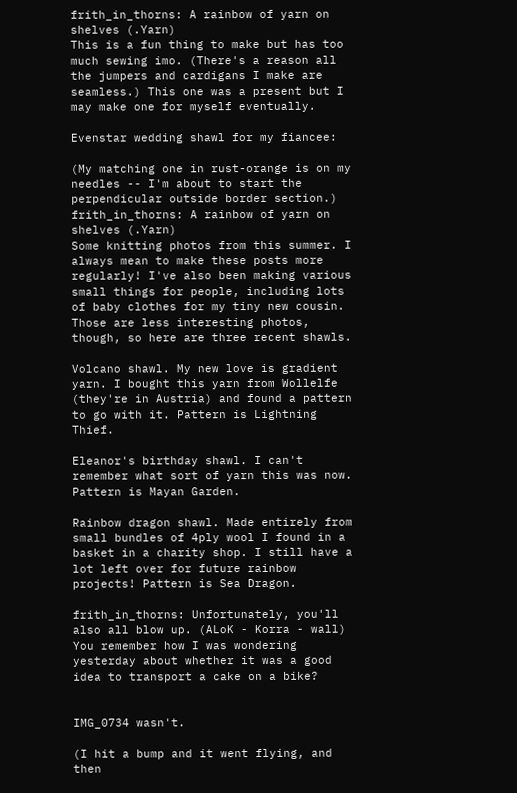frith_in_thorns: A rainbow of yarn on shelves (.Yarn)
This is a fun thing to make but has too much sewing imo. (There's a reason all the jumpers and cardigans I make are seamless.) This one was a present but I may make one for myself eventually.

Evenstar wedding shawl for my fiancee:

(My matching one in rust-orange is on my needles -- I'm about to start the perpendicular outside border section.)
frith_in_thorns: A rainbow of yarn on shelves (.Yarn)
Some knitting photos from this summer. I always mean to make these posts more regularly! I've also been making various small things for people, including lots of baby clothes for my tiny new cousin. Those are less interesting photos, though, so here are three recent shawls.

Volcano shawl. My new love is gradient yarn. I bought this yarn from Wollelfe (they're in Austria) and found a pattern to go with it. Pattern is Lightning Thief.

Eleanor's birthday shawl. I can't remember what sort of yarn this was now. Pattern is Mayan Garden.

Rainbow dragon shawl. Made entirely from small bundles of 4ply wool I found in a basket in a charity shop. I still have a lot left over for future rainbow projects! Pattern is Sea Dragon.

frith_in_thorns: Unfortunately, you'll also all blow up. (ALoK - Korra - wall)
You remember how I was wondering yesterday about whether it was a good idea to transport a cake on a bike?


IMG_0734 wasn't.

(I hit a bump and it went flying, and then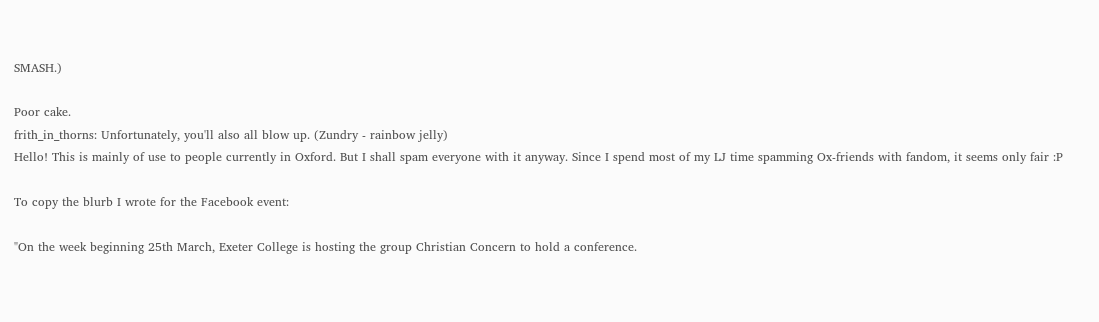SMASH.)

Poor cake.
frith_in_thorns: Unfortunately, you'll also all blow up. (Zundry - rainbow jelly)
Hello! This is mainly of use to people currently in Oxford. But I shall spam everyone with it anyway. Since I spend most of my LJ time spamming Ox-friends with fandom, it seems only fair :P

To copy the blurb I wrote for the Facebook event:

"On the week beginning 25th March, Exeter College is hosting the group Christian Concern to hold a conference.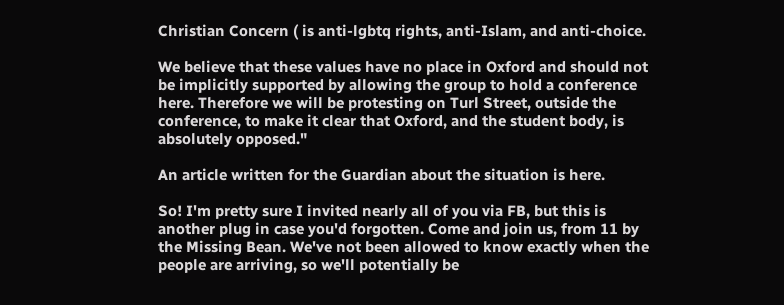Christian Concern ( is anti-lgbtq rights, anti-Islam, and anti-choice.

We believe that these values have no place in Oxford and should not be implicitly supported by allowing the group to hold a conference here. Therefore we will be protesting on Turl Street, outside the conference, to make it clear that Oxford, and the student body, is absolutely opposed."

An article written for the Guardian about the situation is here.

So! I'm pretty sure I invited nearly all of you via FB, but this is another plug in case you'd forgotten. Come and join us, from 11 by the Missing Bean. We've not been allowed to know exactly when the people are arriving, so we'll potentially be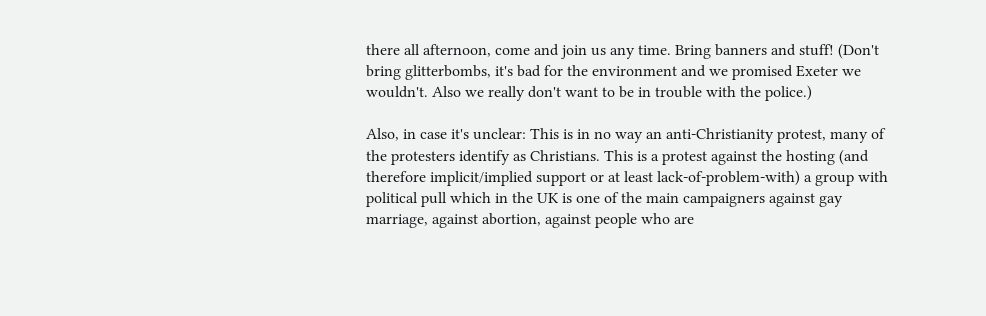there all afternoon, come and join us any time. Bring banners and stuff! (Don't bring glitterbombs, it's bad for the environment and we promised Exeter we wouldn't. Also we really don't want to be in trouble with the police.)

Also, in case it's unclear: This is in no way an anti-Christianity protest, many of the protesters identify as Christians. This is a protest against the hosting (and therefore implicit/implied support or at least lack-of-problem-with) a group with political pull which in the UK is one of the main campaigners against gay marriage, against abortion, against people who are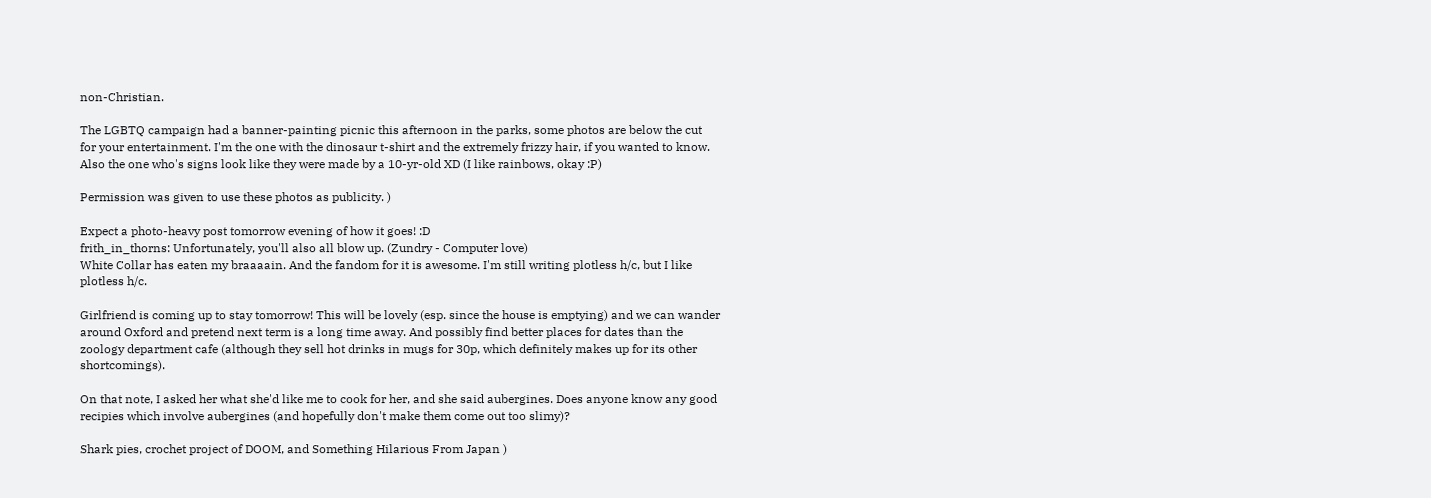non-Christian.

The LGBTQ campaign had a banner-painting picnic this afternoon in the parks, some photos are below the cut for your entertainment. I'm the one with the dinosaur t-shirt and the extremely frizzy hair, if you wanted to know. Also the one who's signs look like they were made by a 10-yr-old XD (I like rainbows, okay :P)

Permission was given to use these photos as publicity. )

Expect a photo-heavy post tomorrow evening of how it goes! :D
frith_in_thorns: Unfortunately, you'll also all blow up. (Zundry - Computer love)
White Collar has eaten my braaaain. And the fandom for it is awesome. I'm still writing plotless h/c, but I like plotless h/c.

Girlfriend is coming up to stay tomorrow! This will be lovely (esp. since the house is emptying) and we can wander around Oxford and pretend next term is a long time away. And possibly find better places for dates than the zoology department cafe (although they sell hot drinks in mugs for 30p, which definitely makes up for its other shortcomings).

On that note, I asked her what she'd like me to cook for her, and she said aubergines. Does anyone know any good recipies which involve aubergines (and hopefully don't make them come out too slimy)?

Shark pies, crochet project of DOOM, and Something Hilarious From Japan )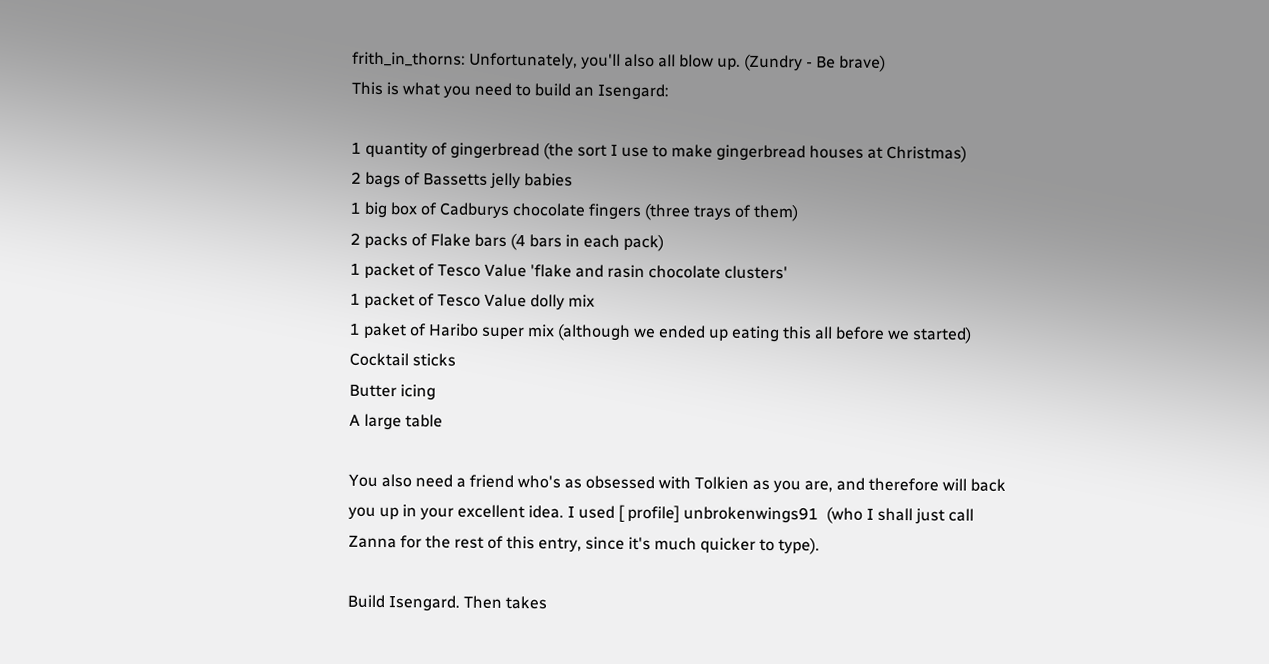frith_in_thorns: Unfortunately, you'll also all blow up. (Zundry - Be brave)
This is what you need to build an Isengard:

1 quantity of gingerbread (the sort I use to make gingerbread houses at Christmas)
2 bags of Bassetts jelly babies
1 big box of Cadburys chocolate fingers (three trays of them)
2 packs of Flake bars (4 bars in each pack)
1 packet of Tesco Value 'flake and rasin chocolate clusters'
1 packet of Tesco Value dolly mix
1 paket of Haribo super mix (although we ended up eating this all before we started)
Cocktail sticks
Butter icing
A large table

You also need a friend who's as obsessed with Tolkien as you are, and therefore will back you up in your excellent idea. I used [ profile] unbrokenwings91  (who I shall just call Zanna for the rest of this entry, since it's much quicker to type).

Build Isengard. Then takes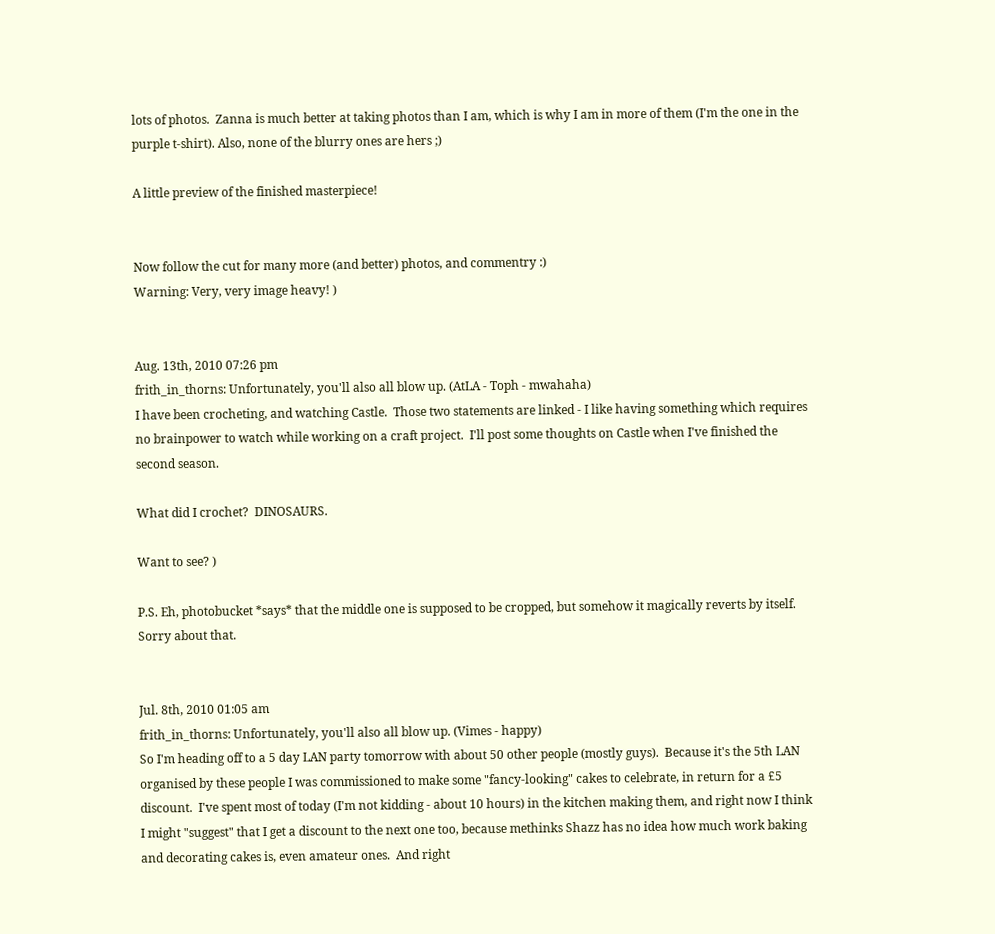lots of photos.  Zanna is much better at taking photos than I am, which is why I am in more of them (I'm the one in the purple t-shirt). Also, none of the blurry ones are hers ;)

A little preview of the finished masterpiece!


Now follow the cut for many more (and better) photos, and commentry :)
Warning: Very, very image heavy! )


Aug. 13th, 2010 07:26 pm
frith_in_thorns: Unfortunately, you'll also all blow up. (AtLA - Toph - mwahaha)
I have been crocheting, and watching Castle.  Those two statements are linked - I like having something which requires no brainpower to watch while working on a craft project.  I'll post some thoughts on Castle when I've finished the second season.

What did I crochet?  DINOSAURS.

Want to see? )

P.S. Eh, photobucket *says* that the middle one is supposed to be cropped, but somehow it magically reverts by itself. Sorry about that.


Jul. 8th, 2010 01:05 am
frith_in_thorns: Unfortunately, you'll also all blow up. (Vimes - happy)
So I'm heading off to a 5 day LAN party tomorrow with about 50 other people (mostly guys).  Because it's the 5th LAN organised by these people I was commissioned to make some "fancy-looking" cakes to celebrate, in return for a £5 discount.  I've spent most of today (I'm not kidding - about 10 hours) in the kitchen making them, and right now I think I might "suggest" that I get a discount to the next one too, because methinks Shazz has no idea how much work baking and decorating cakes is, even amateur ones.  And right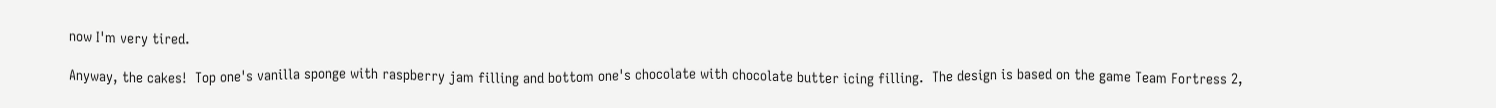now I'm very tired.

Anyway, the cakes!  Top one's vanilla sponge with raspberry jam filling and bottom one's chocolate with chocolate butter icing filling.  The design is based on the game Team Fortress 2,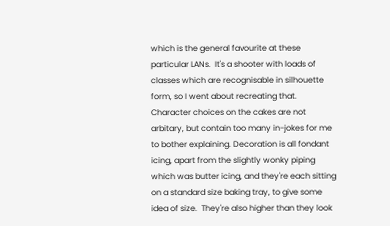which is the general favourite at these particular LANs.  It's a shooter with loads of classes which are recognisable in silhouette form, so I went about recreating that.  Character choices on the cakes are not arbitary, but contain too many in-jokes for me to bother explaining. Decoration is all fondant icing, apart from the slightly wonky piping which was butter icing, and they're each sitting on a standard size baking tray, to give some idea of size.  They're also higher than they look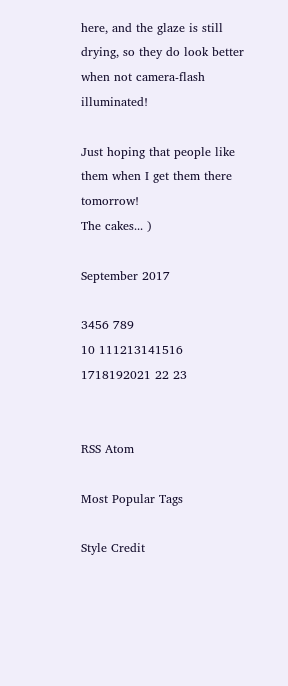here, and the glaze is still drying, so they do look better when not camera-flash illuminated!

Just hoping that people like them when I get them there tomorrow!
The cakes... )

September 2017

3456 789
10 111213141516
1718192021 22 23


RSS Atom

Most Popular Tags

Style Credit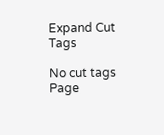Expand Cut Tags

No cut tags
Page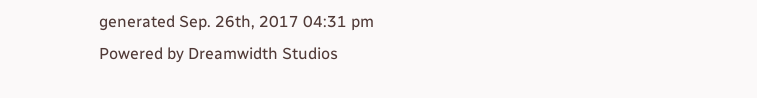generated Sep. 26th, 2017 04:31 pm
Powered by Dreamwidth Studios